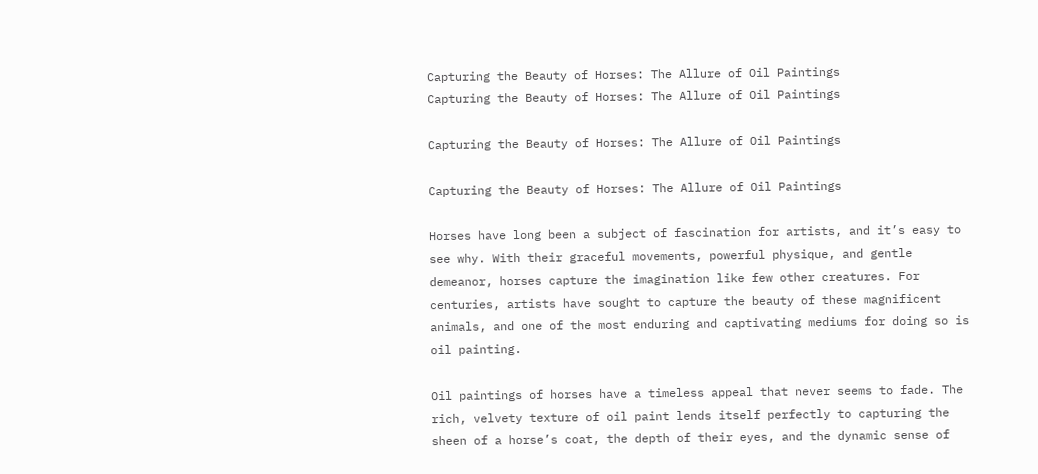Capturing the Beauty of Horses: The Allure of Oil Paintings
Capturing the Beauty of Horses: The Allure of Oil Paintings

Capturing the Beauty of Horses: The Allure of Oil Paintings

Capturing the Beauty of Horses: The Allure of Oil Paintings

Horses have long been a subject of fascination for artists, and it’s easy to see why. With their graceful movements, powerful physique, and gentle demeanor, horses capture the imagination like few other creatures. For centuries, artists have sought to capture the beauty of these magnificent animals, and one of the most enduring and captivating mediums for doing so is oil painting.

Oil paintings of horses have a timeless appeal that never seems to fade. The rich, velvety texture of oil paint lends itself perfectly to capturing the sheen of a horse’s coat, the depth of their eyes, and the dynamic sense of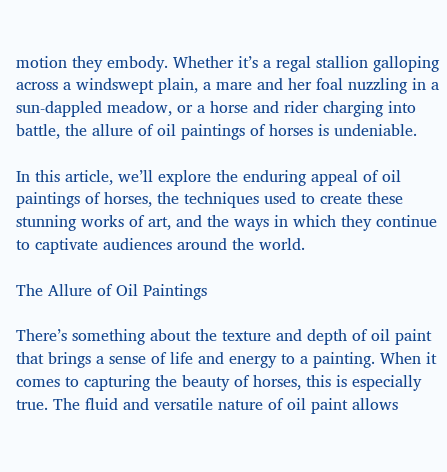motion they embody. Whether it’s a regal stallion galloping across a windswept plain, a mare and her foal nuzzling in a sun-dappled meadow, or a horse and rider charging into battle, the allure of oil paintings of horses is undeniable.

In this article, we’ll explore the enduring appeal of oil paintings of horses, the techniques used to create these stunning works of art, and the ways in which they continue to captivate audiences around the world.

The Allure of Oil Paintings

There’s something about the texture and depth of oil paint that brings a sense of life and energy to a painting. When it comes to capturing the beauty of horses, this is especially true. The fluid and versatile nature of oil paint allows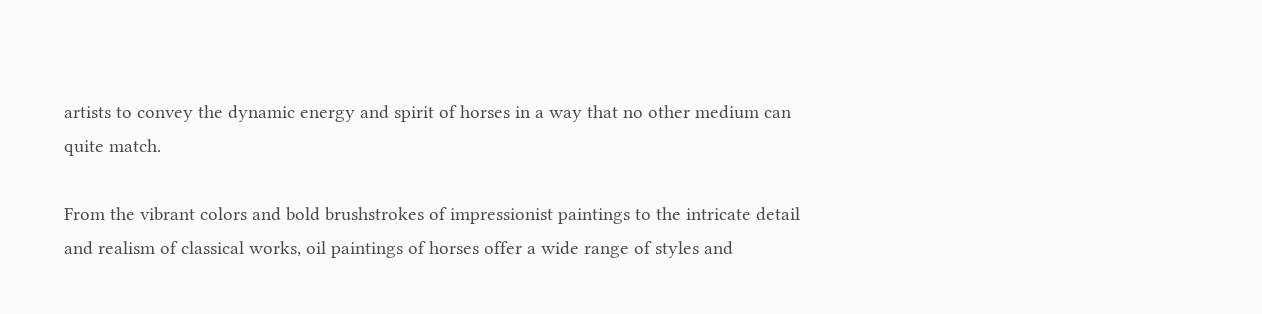artists to convey the dynamic energy and spirit of horses in a way that no other medium can quite match.

From the vibrant colors and bold brushstrokes of impressionist paintings to the intricate detail and realism of classical works, oil paintings of horses offer a wide range of styles and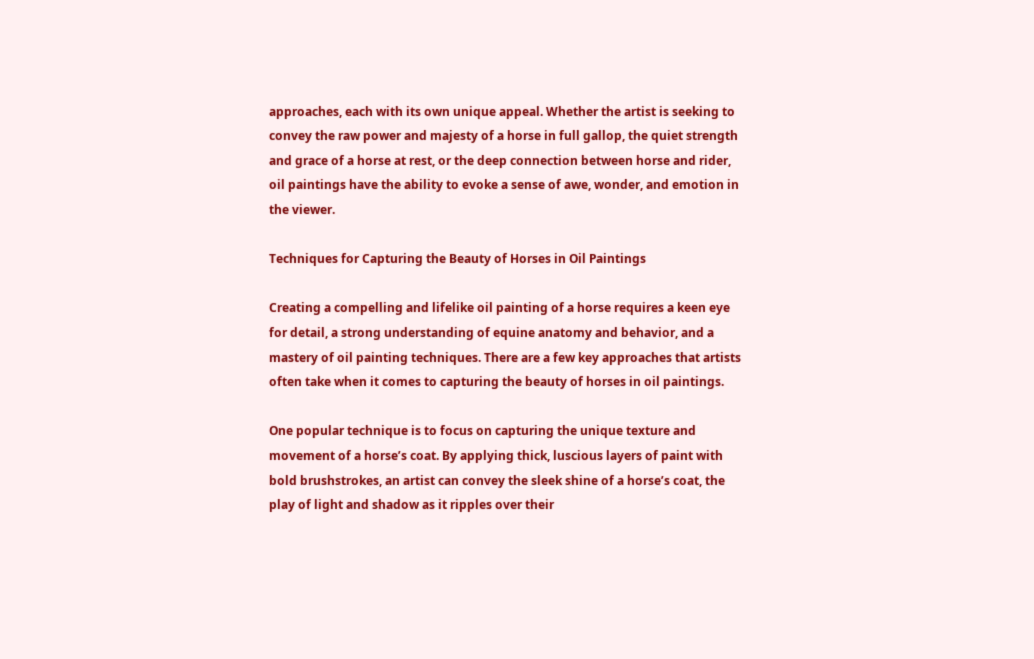approaches, each with its own unique appeal. Whether the artist is seeking to convey the raw power and majesty of a horse in full gallop, the quiet strength and grace of a horse at rest, or the deep connection between horse and rider, oil paintings have the ability to evoke a sense of awe, wonder, and emotion in the viewer.

Techniques for Capturing the Beauty of Horses in Oil Paintings

Creating a compelling and lifelike oil painting of a horse requires a keen eye for detail, a strong understanding of equine anatomy and behavior, and a mastery of oil painting techniques. There are a few key approaches that artists often take when it comes to capturing the beauty of horses in oil paintings.

One popular technique is to focus on capturing the unique texture and movement of a horse’s coat. By applying thick, luscious layers of paint with bold brushstrokes, an artist can convey the sleek shine of a horse’s coat, the play of light and shadow as it ripples over their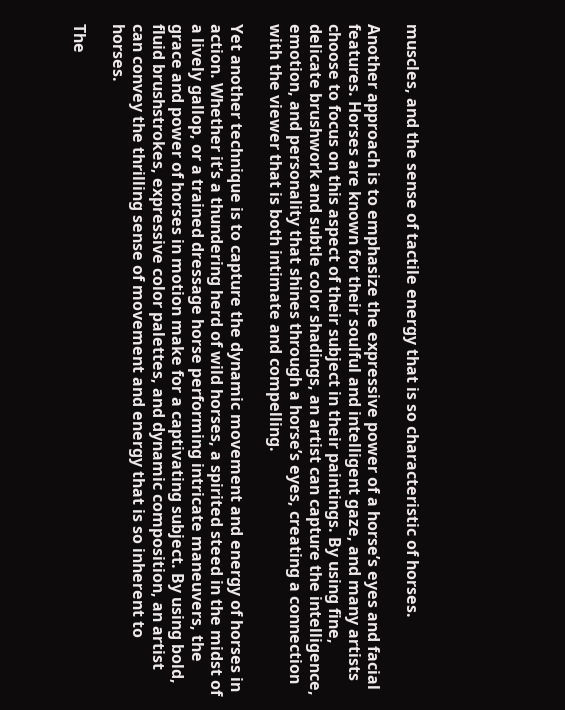muscles, and the sense of tactile energy that is so characteristic of horses.

Another approach is to emphasize the expressive power of a horse’s eyes and facial features. Horses are known for their soulful and intelligent gaze, and many artists choose to focus on this aspect of their subject in their paintings. By using fine, delicate brushwork and subtle color shadings, an artist can capture the intelligence, emotion, and personality that shines through a horse’s eyes, creating a connection with the viewer that is both intimate and compelling.

Yet another technique is to capture the dynamic movement and energy of horses in action. Whether it’s a thundering herd of wild horses, a spirited steed in the midst of a lively gallop, or a trained dressage horse performing intricate maneuvers, the grace and power of horses in motion make for a captivating subject. By using bold, fluid brushstrokes, expressive color palettes, and dynamic composition, an artist can convey the thrilling sense of movement and energy that is so inherent to horses.

The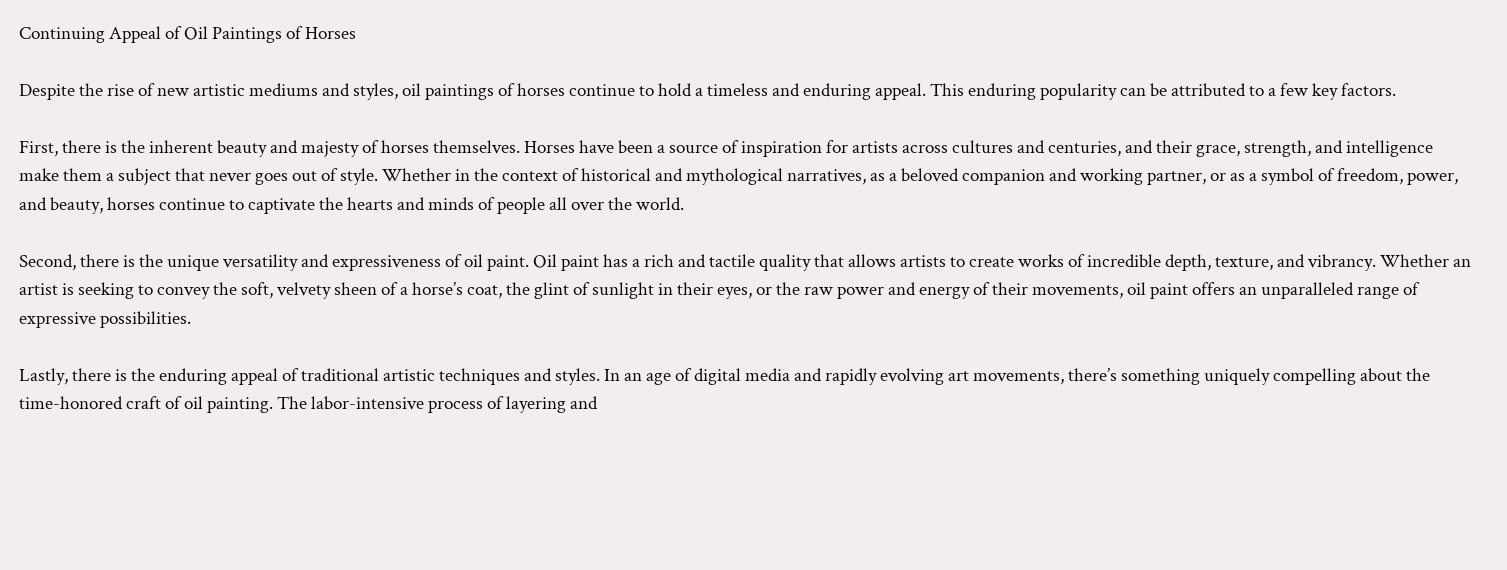Continuing Appeal of Oil Paintings of Horses

Despite the rise of new artistic mediums and styles, oil paintings of horses continue to hold a timeless and enduring appeal. This enduring popularity can be attributed to a few key factors.

First, there is the inherent beauty and majesty of horses themselves. Horses have been a source of inspiration for artists across cultures and centuries, and their grace, strength, and intelligence make them a subject that never goes out of style. Whether in the context of historical and mythological narratives, as a beloved companion and working partner, or as a symbol of freedom, power, and beauty, horses continue to captivate the hearts and minds of people all over the world.

Second, there is the unique versatility and expressiveness of oil paint. Oil paint has a rich and tactile quality that allows artists to create works of incredible depth, texture, and vibrancy. Whether an artist is seeking to convey the soft, velvety sheen of a horse’s coat, the glint of sunlight in their eyes, or the raw power and energy of their movements, oil paint offers an unparalleled range of expressive possibilities.

Lastly, there is the enduring appeal of traditional artistic techniques and styles. In an age of digital media and rapidly evolving art movements, there’s something uniquely compelling about the time-honored craft of oil painting. The labor-intensive process of layering and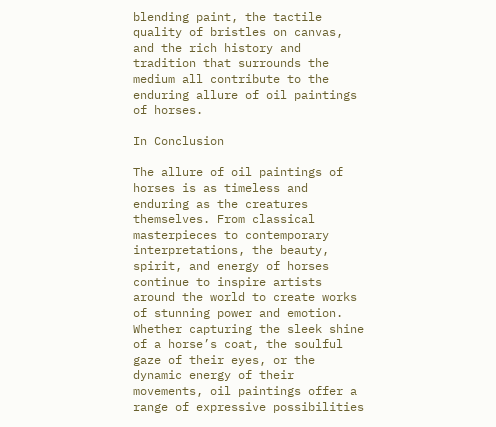blending paint, the tactile quality of bristles on canvas, and the rich history and tradition that surrounds the medium all contribute to the enduring allure of oil paintings of horses.

In Conclusion

The allure of oil paintings of horses is as timeless and enduring as the creatures themselves. From classical masterpieces to contemporary interpretations, the beauty, spirit, and energy of horses continue to inspire artists around the world to create works of stunning power and emotion. Whether capturing the sleek shine of a horse’s coat, the soulful gaze of their eyes, or the dynamic energy of their movements, oil paintings offer a range of expressive possibilities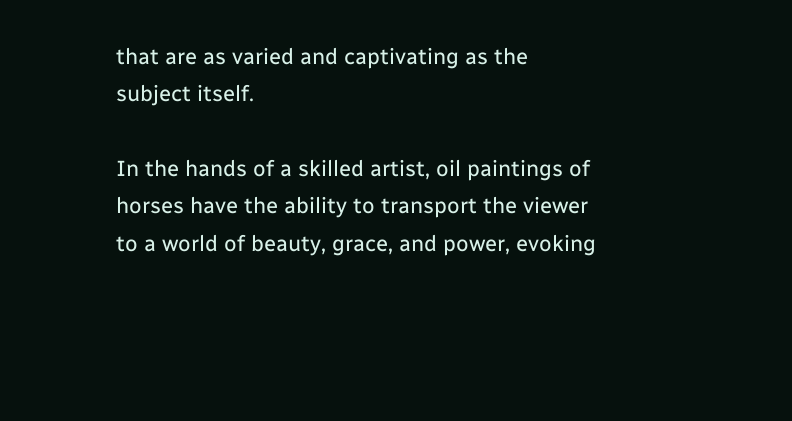that are as varied and captivating as the subject itself.

In the hands of a skilled artist, oil paintings of horses have the ability to transport the viewer to a world of beauty, grace, and power, evoking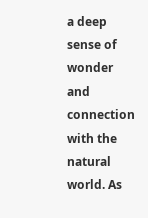a deep sense of wonder and connection with the natural world. As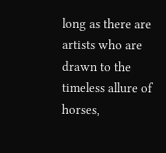long as there are artists who are drawn to the timeless allure of horses,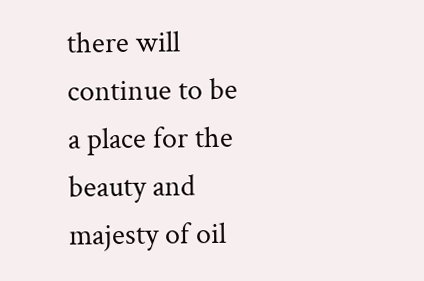there will continue to be a place for the beauty and majesty of oil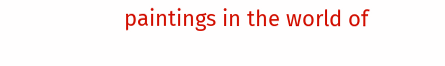paintings in the world of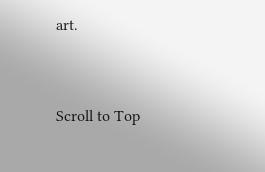art.


Scroll to Top